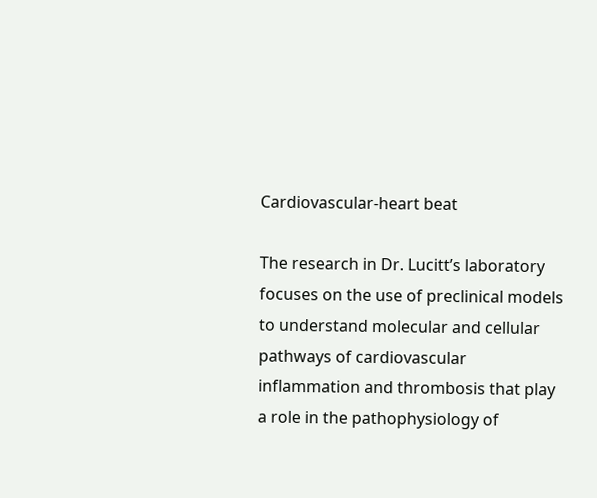Cardiovascular-heart beat

The research in Dr. Lucitt’s laboratory focuses on the use of preclinical models to understand molecular and cellular pathways of cardiovascular inflammation and thrombosis that play a role in the pathophysiology of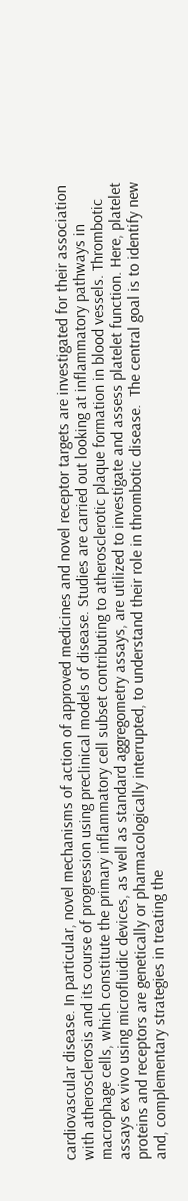cardiovascular disease. In particular, novel mechanisms of action of approved medicines and novel receptor targets are investigated for their association with atherosclerosis and its course of progression using preclinical models of disease. Studies are carried out looking at inflammatory pathways in macrophage cells, which constitute the primary inflammatory cell subset contributing to atherosclerotic plaque formation in blood vessels. Thrombotic assays ex vivo using microfluidic devices, as well as standard aggregometry assays, are utilized to investigate and assess platelet function. Here, platelet proteins and receptors are genetically or pharmacologically interrupted, to understand their role in thrombotic disease.  The central goal is to identify new and, complementary strategies in treating the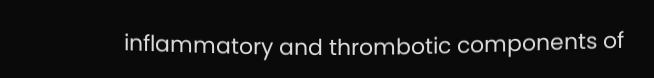inflammatory and thrombotic components of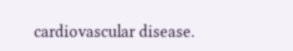cardiovascular disease.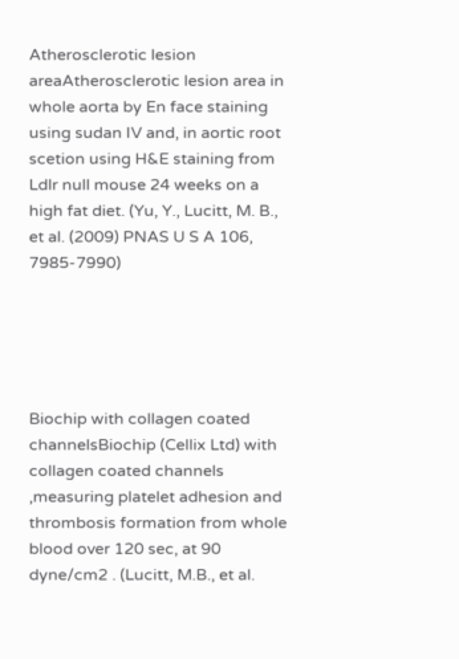Atherosclerotic lesion areaAtherosclerotic lesion area in whole aorta by En face staining using sudan IV and, in aortic root scetion using H&E staining from Ldlr null mouse 24 weeks on a high fat diet. (Yu, Y., Lucitt, M. B., et al. (2009) PNAS U S A 106, 7985-7990)





Biochip with collagen coated channelsBiochip (Cellix Ltd) with collagen coated channels ,measuring platelet adhesion and thrombosis formation from whole blood over 120 sec, at 90 dyne/cm2 . (Lucitt, M.B., et al.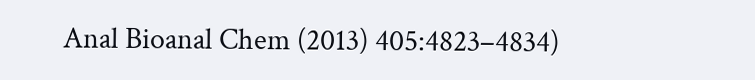Anal Bioanal Chem (2013) 405:4823–4834)